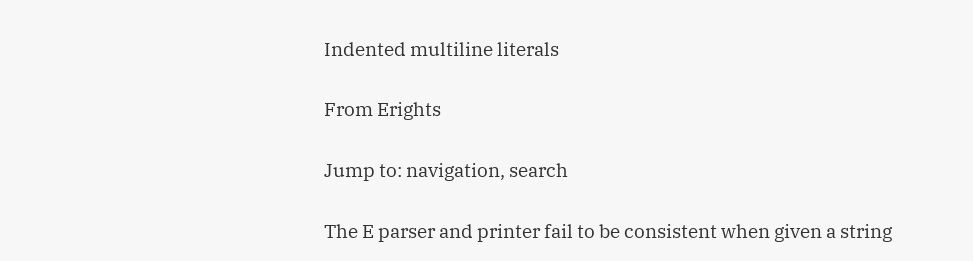Indented multiline literals

From Erights

Jump to: navigation, search

The E parser and printer fail to be consistent when given a string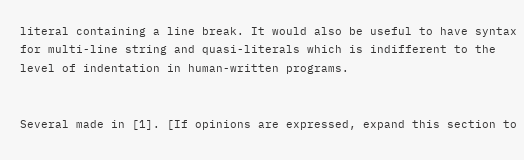literal containing a line break. It would also be useful to have syntax for multi-line string and quasi-literals which is indifferent to the level of indentation in human-written programs.


Several made in [1]. [If opinions are expressed, expand this section to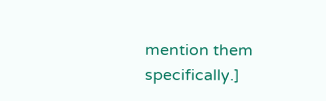mention them specifically.]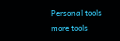Personal tools
more tools